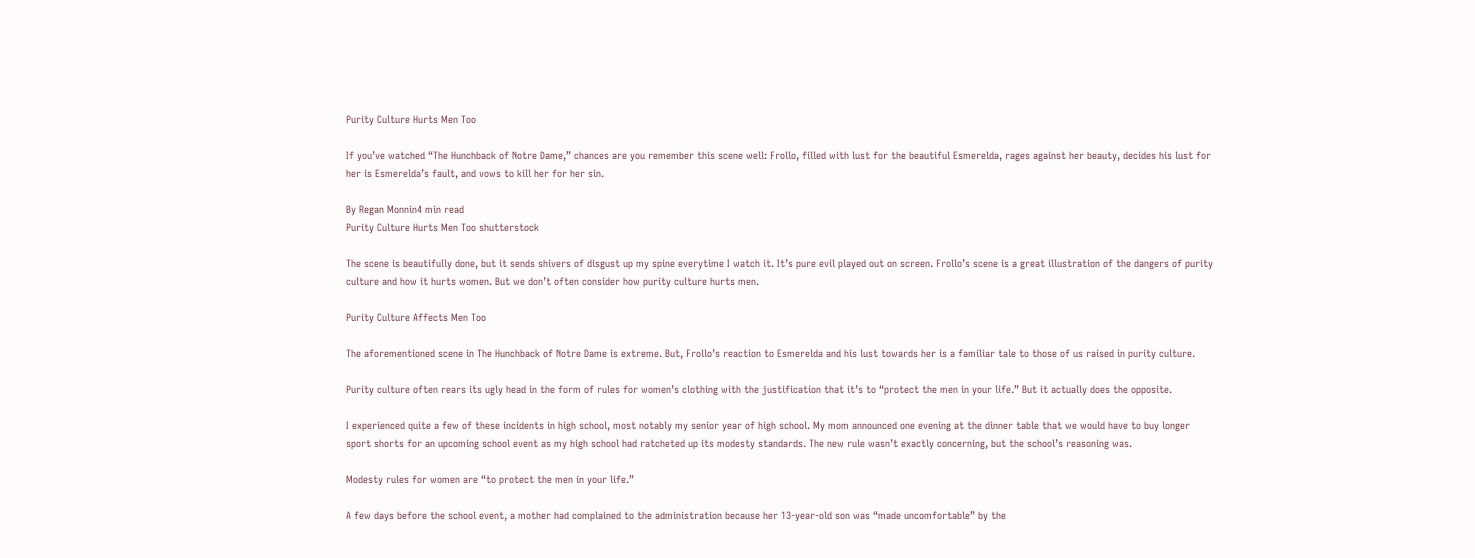Purity Culture Hurts Men Too

If you’ve watched “The Hunchback of Notre Dame,” chances are you remember this scene well: Frollo, filled with lust for the beautiful Esmerelda, rages against her beauty, decides his lust for her is Esmerelda’s fault, and vows to kill her for her sin.

By Regan Monnin4 min read
Purity Culture Hurts Men Too shutterstock

The scene is beautifully done, but it sends shivers of disgust up my spine everytime I watch it. It’s pure evil played out on screen. Frollo’s scene is a great illustration of the dangers of purity culture and how it hurts women. But we don’t often consider how purity culture hurts men.

Purity Culture Affects Men Too

The aforementioned scene in The Hunchback of Notre Dame is extreme. But, Frollo’s reaction to Esmerelda and his lust towards her is a familiar tale to those of us raised in purity culture.

Purity culture often rears its ugly head in the form of rules for women’s clothing with the justification that it’s to “protect the men in your life.” But it actually does the opposite.

I experienced quite a few of these incidents in high school, most notably my senior year of high school. My mom announced one evening at the dinner table that we would have to buy longer sport shorts for an upcoming school event as my high school had ratcheted up its modesty standards. The new rule wasn’t exactly concerning, but the school’s reasoning was.

Modesty rules for women are “to protect the men in your life.”

A few days before the school event, a mother had complained to the administration because her 13-year-old son was “made uncomfortable” by the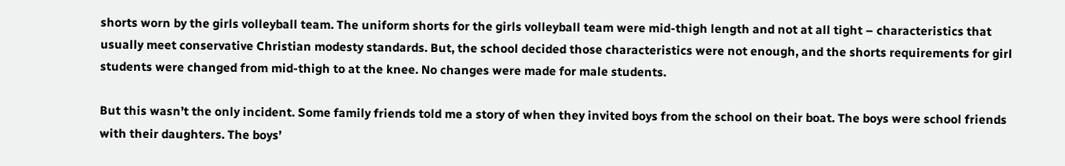shorts worn by the girls volleyball team. The uniform shorts for the girls volleyball team were mid-thigh length and not at all tight – characteristics that usually meet conservative Christian modesty standards. But, the school decided those characteristics were not enough, and the shorts requirements for girl students were changed from mid-thigh to at the knee. No changes were made for male students.

But this wasn’t the only incident. Some family friends told me a story of when they invited boys from the school on their boat. The boys were school friends with their daughters. The boys’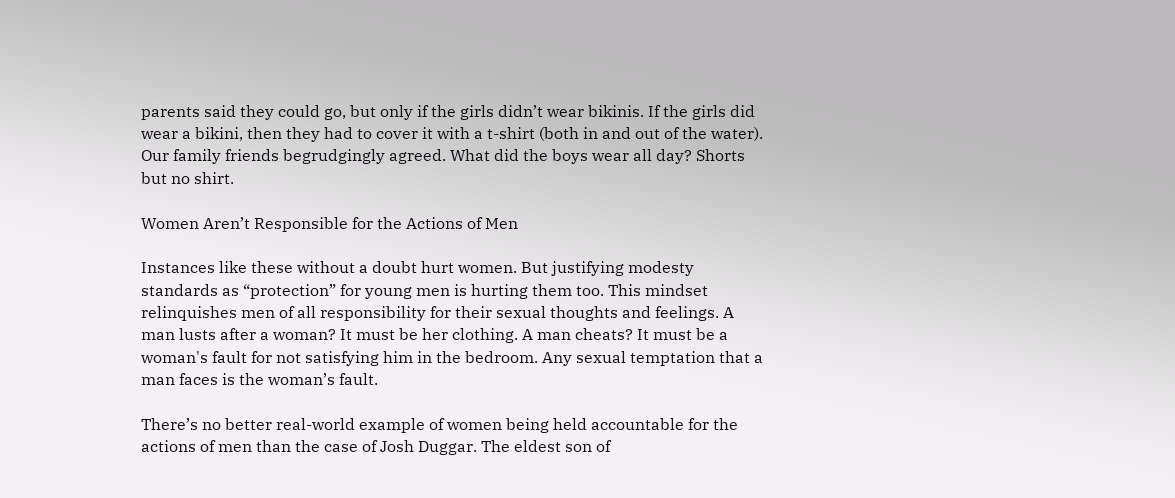parents said they could go, but only if the girls didn’t wear bikinis. If the girls did wear a bikini, then they had to cover it with a t-shirt (both in and out of the water). Our family friends begrudgingly agreed. What did the boys wear all day? Shorts but no shirt.

Women Aren’t Responsible for the Actions of Men

Instances like these without a doubt hurt women. But justifying modesty standards as “protection” for young men is hurting them too. This mindset relinquishes men of all responsibility for their sexual thoughts and feelings. A man lusts after a woman? It must be her clothing. A man cheats? It must be a woman's fault for not satisfying him in the bedroom. Any sexual temptation that a man faces is the woman’s fault.

There’s no better real-world example of women being held accountable for the actions of men than the case of Josh Duggar. The eldest son of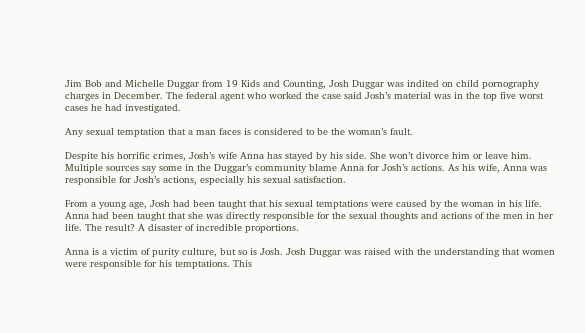Jim Bob and Michelle Duggar from 19 Kids and Counting, Josh Duggar was indited on child pornography charges in December. The federal agent who worked the case said Josh’s material was in the top five worst cases he had investigated.

Any sexual temptation that a man faces is considered to be the woman’s fault.

Despite his horrific crimes, Josh’s wife Anna has stayed by his side. She won’t divorce him or leave him. Multiple sources say some in the Duggar’s community blame Anna for Josh’s actions. As his wife, Anna was responsible for Josh’s actions, especially his sexual satisfaction.

From a young age, Josh had been taught that his sexual temptations were caused by the woman in his life. Anna had been taught that she was directly responsible for the sexual thoughts and actions of the men in her life. The result? A disaster of incredible proportions.

Anna is a victim of purity culture, but so is Josh. Josh Duggar was raised with the understanding that women were responsible for his temptations. This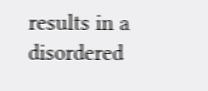results in a disordered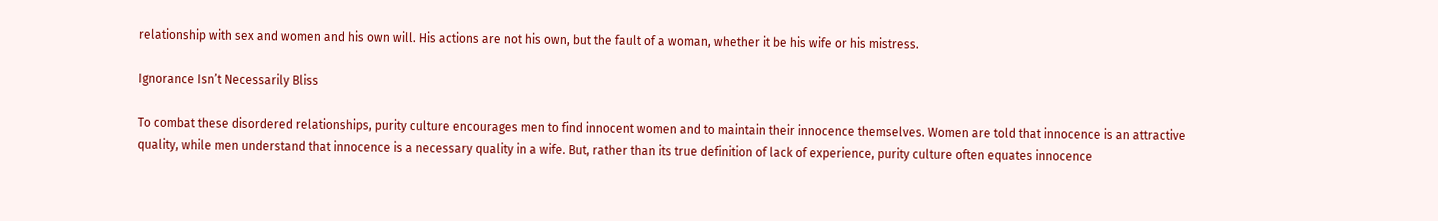relationship with sex and women and his own will. His actions are not his own, but the fault of a woman, whether it be his wife or his mistress.

Ignorance Isn’t Necessarily Bliss

To combat these disordered relationships, purity culture encourages men to find innocent women and to maintain their innocence themselves. Women are told that innocence is an attractive quality, while men understand that innocence is a necessary quality in a wife. But, rather than its true definition of lack of experience, purity culture often equates innocence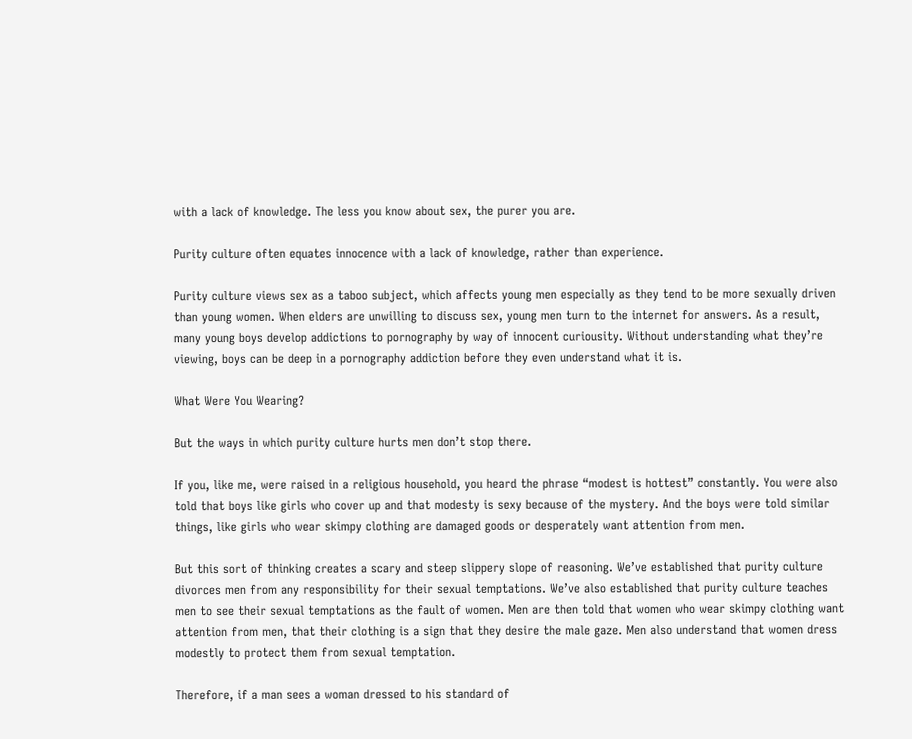with a lack of knowledge. The less you know about sex, the purer you are.

Purity culture often equates innocence with a lack of knowledge, rather than experience.

Purity culture views sex as a taboo subject, which affects young men especially as they tend to be more sexually driven than young women. When elders are unwilling to discuss sex, young men turn to the internet for answers. As a result, many young boys develop addictions to pornography by way of innocent curiousity. Without understanding what they’re viewing, boys can be deep in a pornography addiction before they even understand what it is.

What Were You Wearing?

But the ways in which purity culture hurts men don’t stop there.

If you, like me, were raised in a religious household, you heard the phrase “modest is hottest” constantly. You were also told that boys like girls who cover up and that modesty is sexy because of the mystery. And the boys were told similar things, like girls who wear skimpy clothing are damaged goods or desperately want attention from men.

But this sort of thinking creates a scary and steep slippery slope of reasoning. We’ve established that purity culture divorces men from any responsibility for their sexual temptations. We’ve also established that purity culture teaches men to see their sexual temptations as the fault of women. Men are then told that women who wear skimpy clothing want attention from men, that their clothing is a sign that they desire the male gaze. Men also understand that women dress modestly to protect them from sexual temptation.

Therefore, if a man sees a woman dressed to his standard of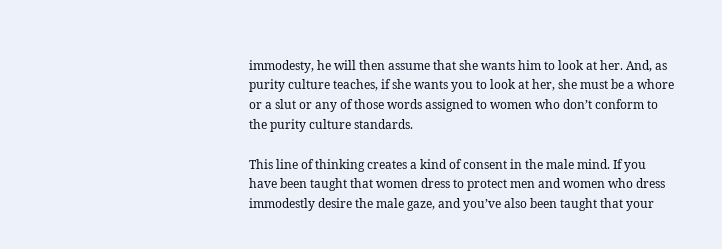immodesty, he will then assume that she wants him to look at her. And, as purity culture teaches, if she wants you to look at her, she must be a whore or a slut or any of those words assigned to women who don’t conform to the purity culture standards.

This line of thinking creates a kind of consent in the male mind. If you have been taught that women dress to protect men and women who dress immodestly desire the male gaze, and you’ve also been taught that your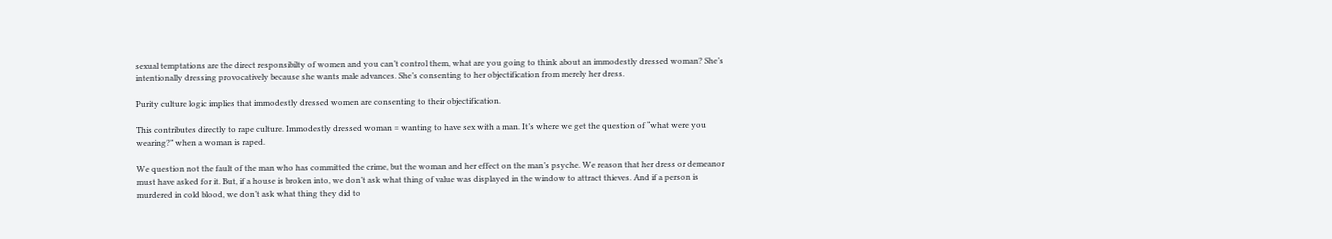sexual temptations are the direct responsibilty of women and you can’t control them, what are you going to think about an immodestly dressed woman? She’s intentionally dressing provocatively because she wants male advances. She’s consenting to her objectification from merely her dress.

Purity culture logic implies that immodestly dressed women are consenting to their objectification.

This contributes directly to rape culture. Immodestly dressed woman = wanting to have sex with a man. It’s where we get the question of “what were you wearing?” when a woman is raped.

We question not the fault of the man who has committed the crime, but the woman and her effect on the man’s psyche. We reason that her dress or demeanor must have asked for it. But, if a house is broken into, we don’t ask what thing of value was displayed in the window to attract thieves. And if a person is murdered in cold blood, we don’t ask what thing they did to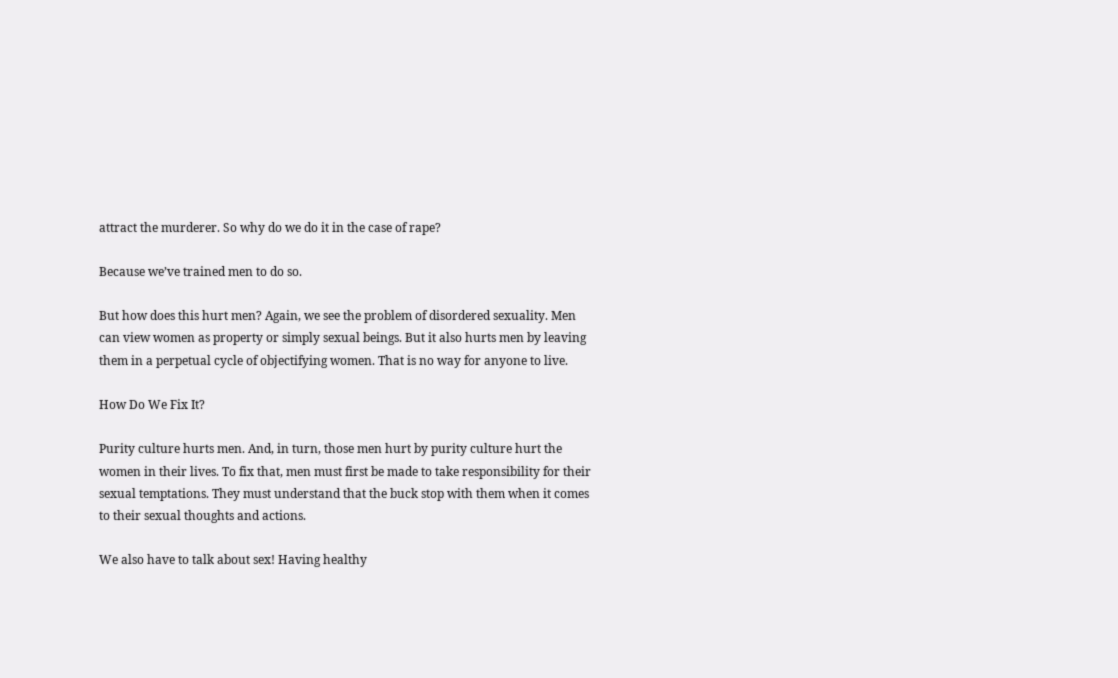attract the murderer. So why do we do it in the case of rape?

Because we’ve trained men to do so.

But how does this hurt men? Again, we see the problem of disordered sexuality. Men can view women as property or simply sexual beings. But it also hurts men by leaving them in a perpetual cycle of objectifying women. That is no way for anyone to live.

How Do We Fix It?

Purity culture hurts men. And, in turn, those men hurt by purity culture hurt the women in their lives. To fix that, men must first be made to take responsibility for their sexual temptations. They must understand that the buck stop with them when it comes to their sexual thoughts and actions.

We also have to talk about sex! Having healthy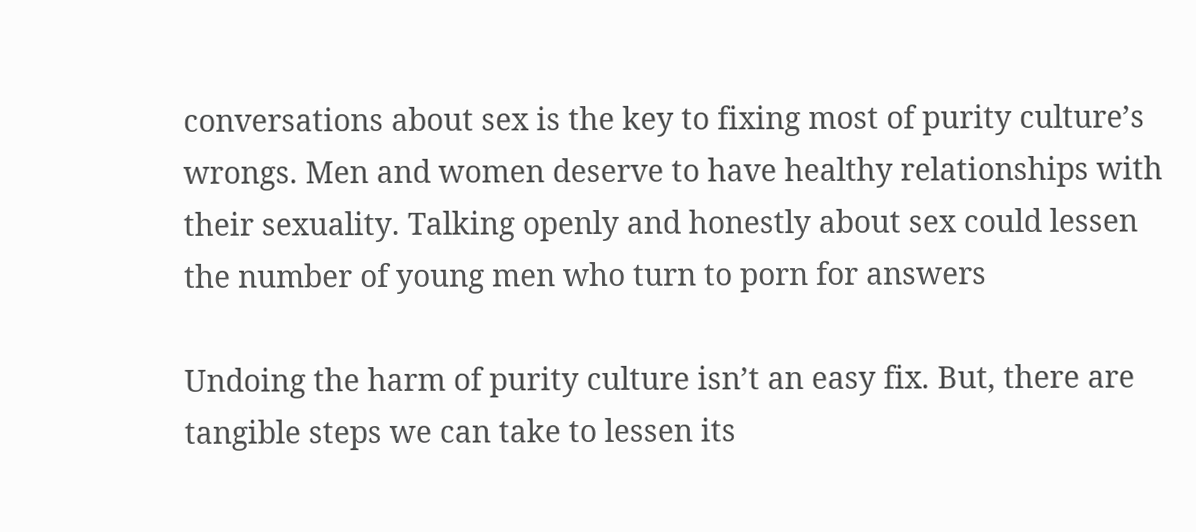conversations about sex is the key to fixing most of purity culture’s wrongs. Men and women deserve to have healthy relationships with their sexuality. Talking openly and honestly about sex could lessen the number of young men who turn to porn for answers

Undoing the harm of purity culture isn’t an easy fix. But, there are tangible steps we can take to lessen its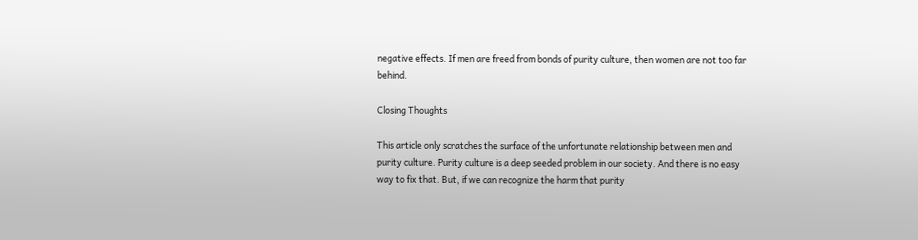negative effects. If men are freed from bonds of purity culture, then women are not too far behind.

Closing Thoughts

This article only scratches the surface of the unfortunate relationship between men and purity culture. Purity culture is a deep seeded problem in our society. And there is no easy way to fix that. But, if we can recognize the harm that purity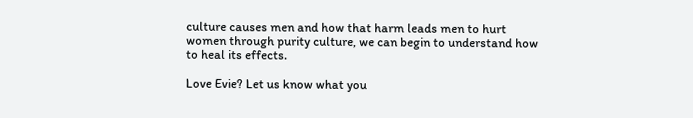culture causes men and how that harm leads men to hurt women through purity culture, we can begin to understand how to heal its effects.

Love Evie? Let us know what you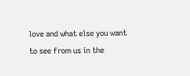love and what else you want to see from us in the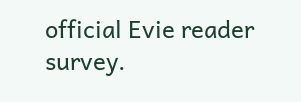official Evie reader survey.